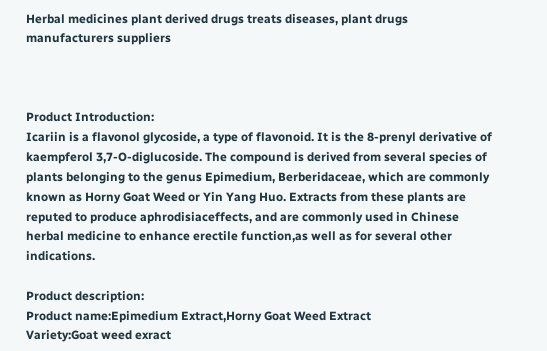Herbal medicines plant derived drugs treats diseases, plant drugs manufacturers suppliers



Product Introduction:
Icariin is a flavonol glycoside, a type of flavonoid. It is the 8-prenyl derivative of kaempferol 3,7-O-diglucoside. The compound is derived from several species of plants belonging to the genus Epimedium, Berberidaceae, which are commonly known as Horny Goat Weed or Yin Yang Huo. Extracts from these plants are reputed to produce aphrodisiaceffects, and are commonly used in Chinese herbal medicine to enhance erectile function,as well as for several other indications.

Product description:
Product name:Epimedium Extract,Horny Goat Weed Extract
Variety:Goat weed exract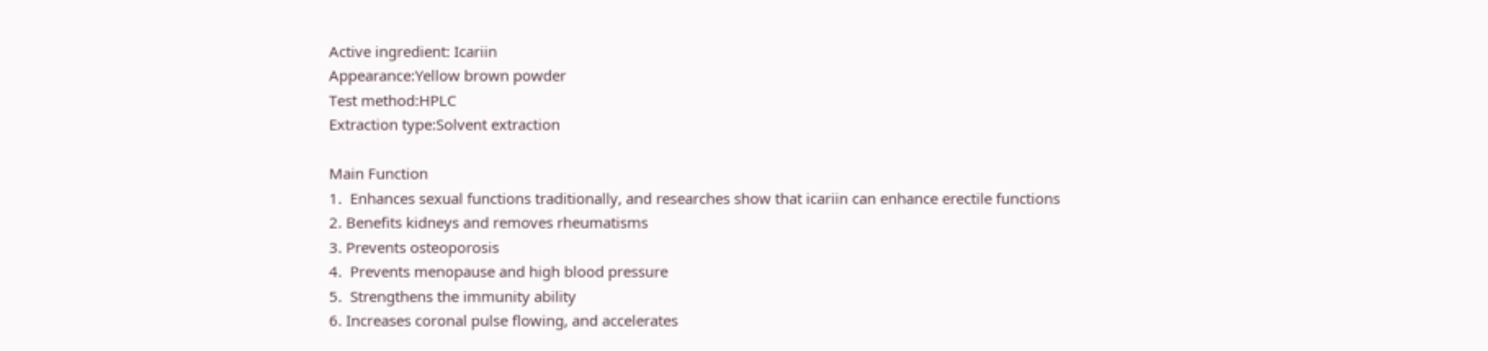Active ingredient: Icariin
Appearance:Yellow brown powder
Test method:HPLC
Extraction type:Solvent extraction

Main Function
1.  Enhances sexual functions traditionally, and researches show that icariin can enhance erectile functions
2. Benefits kidneys and removes rheumatisms
3. Prevents osteoporosis
4.  Prevents menopause and high blood pressure
5.  Strengthens the immunity ability
6. Increases coronal pulse flowing, and accelerates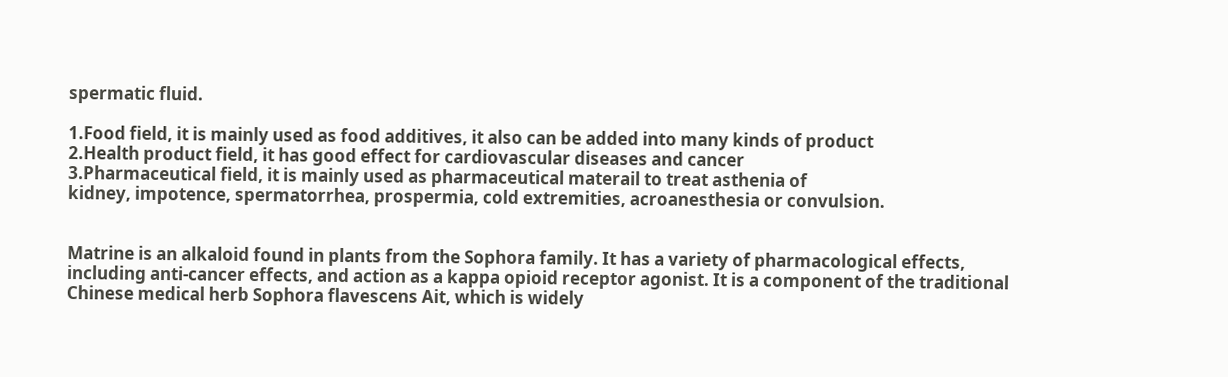spermatic fluid.

1.Food field, it is mainly used as food additives, it also can be added into many kinds of product
2.Health product field, it has good effect for cardiovascular diseases and cancer
3.Pharmaceutical field, it is mainly used as pharmaceutical materail to treat asthenia of
kidney, impotence, spermatorrhea, prospermia, cold extremities, acroanesthesia or convulsion.


Matrine is an alkaloid found in plants from the Sophora family. It has a variety of pharmacological effects, including anti-cancer effects, and action as a kappa opioid receptor agonist. It is a component of the traditional Chinese medical herb Sophora flavescens Ait, which is widely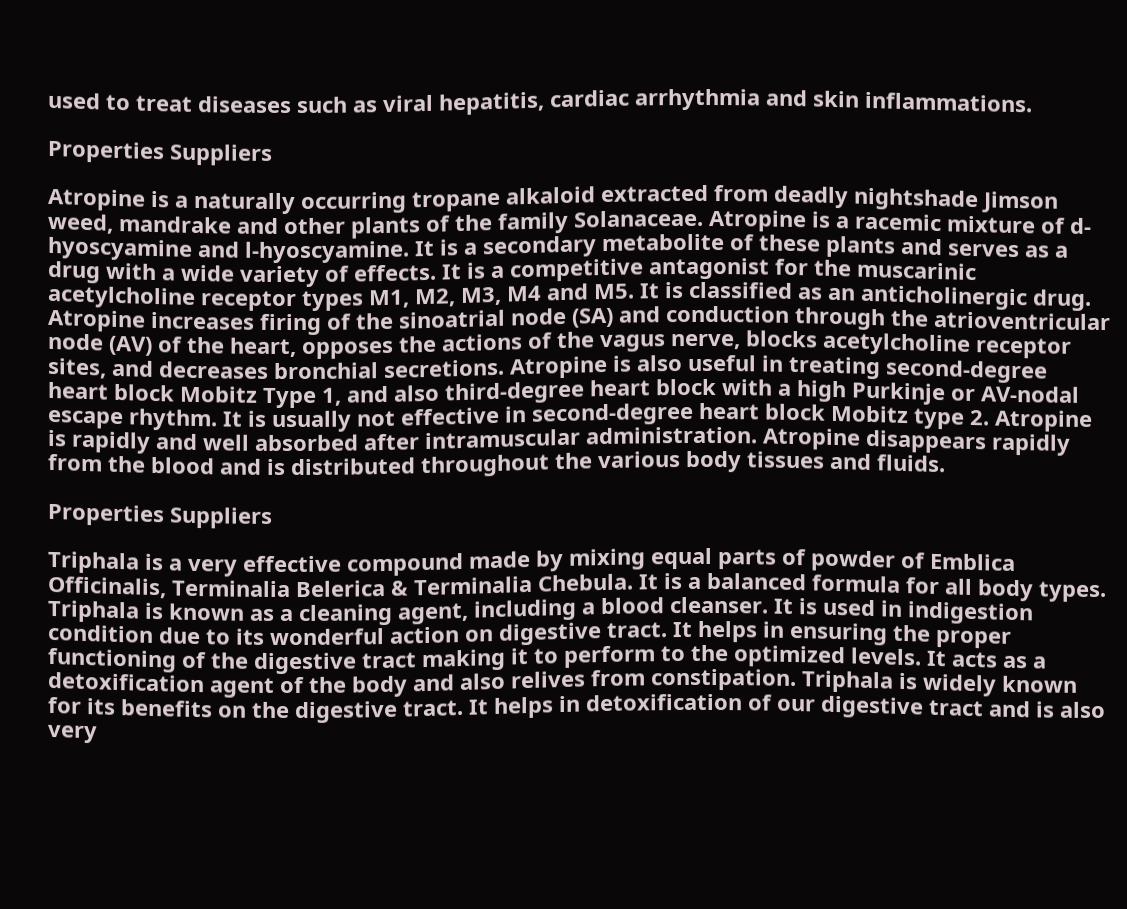used to treat diseases such as viral hepatitis, cardiac arrhythmia and skin inflammations.

Properties Suppliers

Atropine is a naturally occurring tropane alkaloid extracted from deadly nightshade Jimson weed, mandrake and other plants of the family Solanaceae. Atropine is a racemic mixture of d-hyoscyamine and l-hyoscyamine. It is a secondary metabolite of these plants and serves as a drug with a wide variety of effects. It is a competitive antagonist for the muscarinic acetylcholine receptor types M1, M2, M3, M4 and M5. It is classified as an anticholinergic drug. Atropine increases firing of the sinoatrial node (SA) and conduction through the atrioventricular node (AV) of the heart, opposes the actions of the vagus nerve, blocks acetylcholine receptor sites, and decreases bronchial secretions. Atropine is also useful in treating second-degree heart block Mobitz Type 1, and also third-degree heart block with a high Purkinje or AV-nodal escape rhythm. It is usually not effective in second-degree heart block Mobitz type 2. Atropine is rapidly and well absorbed after intramuscular administration. Atropine disappears rapidly from the blood and is distributed throughout the various body tissues and fluids.

Properties Suppliers

Triphala is a very effective compound made by mixing equal parts of powder of Emblica Officinalis, Terminalia Belerica & Terminalia Chebula. It is a balanced formula for all body types. Triphala is known as a cleaning agent, including a blood cleanser. It is used in indigestion condition due to its wonderful action on digestive tract. It helps in ensuring the proper functioning of the digestive tract making it to perform to the optimized levels. It acts as a detoxification agent of the body and also relives from constipation. Triphala is widely known for its benefits on the digestive tract. It helps in detoxification of our digestive tract and is also very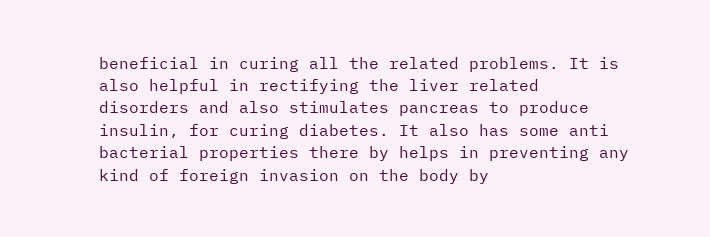beneficial in curing all the related problems. It is also helpful in rectifying the liver related disorders and also stimulates pancreas to produce insulin, for curing diabetes. It also has some anti bacterial properties there by helps in preventing any kind of foreign invasion on the body by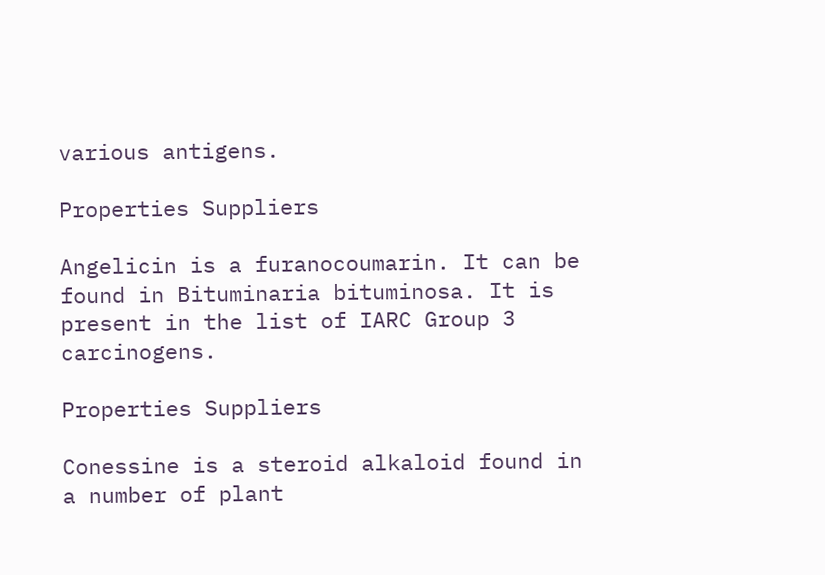various antigens.

Properties Suppliers

Angelicin is a furanocoumarin. It can be found in Bituminaria bituminosa. It is present in the list of IARC Group 3 carcinogens.

Properties Suppliers

Conessine is a steroid alkaloid found in a number of plant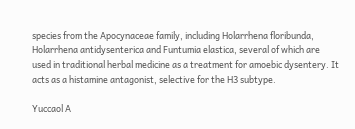species from the Apocynaceae family, including Holarrhena floribunda, Holarrhena antidysenterica and Funtumia elastica, several of which are used in traditional herbal medicine as a treatment for amoebic dysentery. It acts as a histamine antagonist, selective for the H3 subtype.

Yuccaol A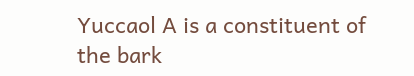Yuccaol A is a constituent of the bark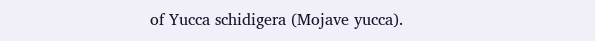of Yucca schidigera (Mojave yucca).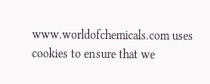www.worldofchemicals.com uses cookies to ensure that we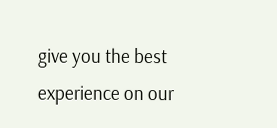give you the best experience on our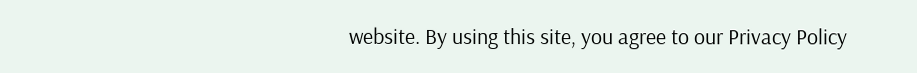website. By using this site, you agree to our Privacy Policy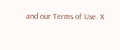and our Terms of Use. X